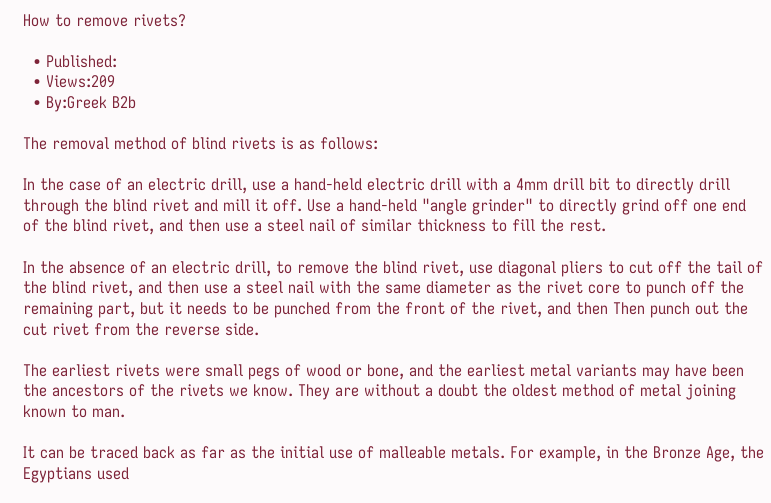How to remove rivets?

  • Published:
  • Views:209
  • By:Greek B2b

The removal method of blind rivets is as follows:

In the case of an electric drill, use a hand-held electric drill with a 4mm drill bit to directly drill through the blind rivet and mill it off. Use a hand-held "angle grinder" to directly grind off one end of the blind rivet, and then use a steel nail of similar thickness to fill the rest.

In the absence of an electric drill, to remove the blind rivet, use diagonal pliers to cut off the tail of the blind rivet, and then use a steel nail with the same diameter as the rivet core to punch off the remaining part, but it needs to be punched from the front of the rivet, and then Then punch out the cut rivet from the reverse side.

The earliest rivets were small pegs of wood or bone, and the earliest metal variants may have been the ancestors of the rivets we know. They are without a doubt the oldest method of metal joining known to man.

It can be traced back as far as the initial use of malleable metals. For example, in the Bronze Age, the Egyptians used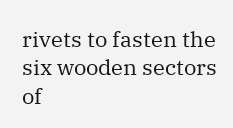rivets to fasten the six wooden sectors of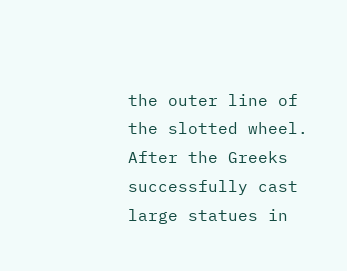the outer line of the slotted wheel. After the Greeks successfully cast large statues in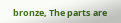bronze, The parts are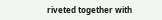riveted together with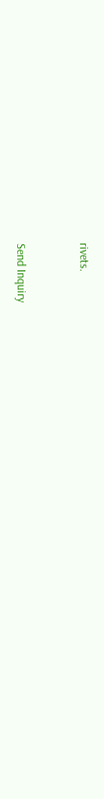rivets.


Send Inquiry